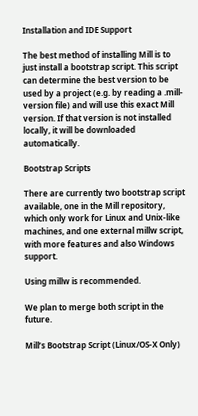Installation and IDE Support

The best method of installing Mill is to just install a bootstrap script. This script can determine the best version to be used by a project (e.g. by reading a .mill-version file) and will use this exact Mill version. If that version is not installed locally, it will be downloaded automatically.

Bootstrap Scripts

There are currently two bootstrap script available, one in the Mill repository, which only work for Linux and Unix-like machines, and one external millw script, with more features and also Windows support.

Using millw is recommended.

We plan to merge both script in the future.

Mill’s Bootstrap Script (Linux/OS-X Only)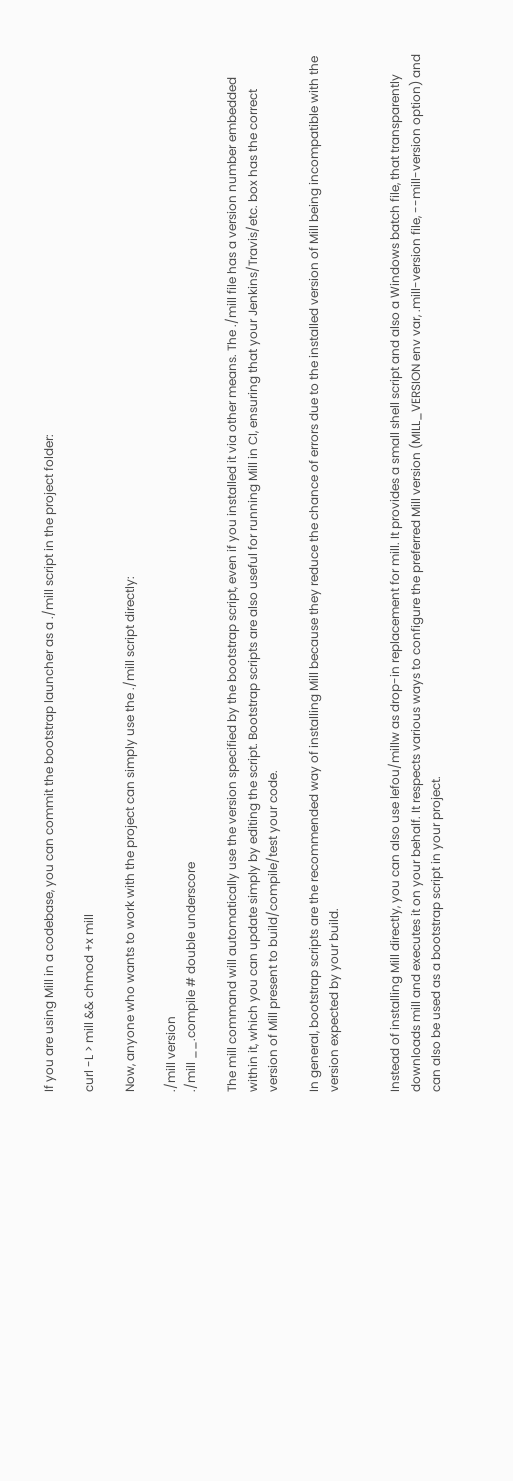If you are using Mill in a codebase, you can commit the bootstrap launcher as a ./mill script in the project folder:

curl -L > mill && chmod +x mill

Now, anyone who wants to work with the project can simply use the ./mill script directly:

./mill version
./mill __.compile # double underscore

The mill command will automatically use the version specified by the bootstrap script, even if you installed it via other means. The ./mill file has a version number embedded within it, which you can update simply by editing the script. Bootstrap scripts are also useful for running Mill in CI, ensuring that your Jenkins/Travis/etc. box has the correct version of Mill present to build/compile/test your code.

In general, bootstrap scripts are the recommended way of installing Mill because they reduce the chance of errors due to the installed version of Mill being incompatible with the version expected by your build.


Instead of installing Mill directly, you can also use lefou/millw as drop-in replacement for mill. It provides a small shell script and also a Windows batch file, that transparently downloads mill and executes it on your behalf. It respects various ways to configure the preferred Mill version (MILL_VERSION env var, .mill-version file, --mill-version option) and can also be used as a bootstrap script in your project.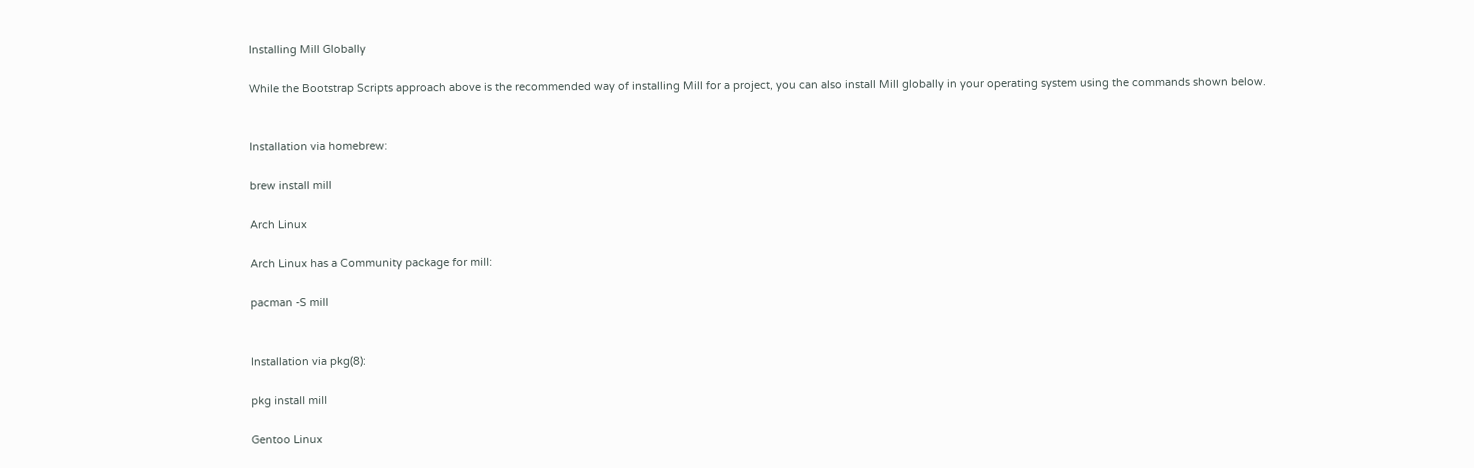Installing Mill Globally

While the Bootstrap Scripts approach above is the recommended way of installing Mill for a project, you can also install Mill globally in your operating system using the commands shown below.


Installation via homebrew:

brew install mill

Arch Linux

Arch Linux has a Community package for mill:

pacman -S mill


Installation via pkg(8):

pkg install mill

Gentoo Linux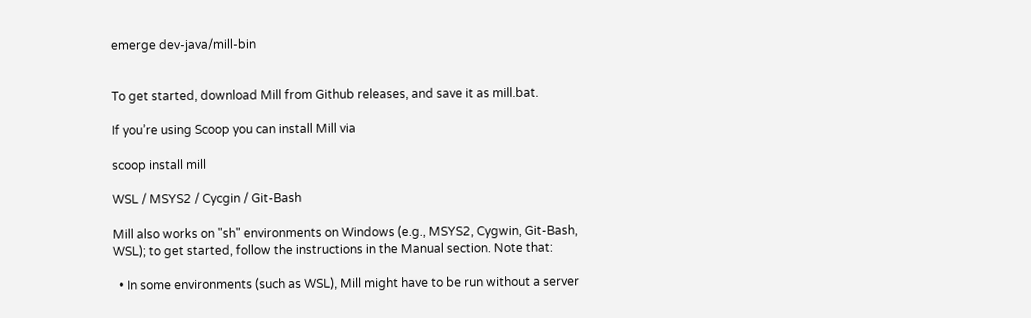emerge dev-java/mill-bin


To get started, download Mill from Github releases, and save it as mill.bat.

If you’re using Scoop you can install Mill via

scoop install mill

WSL / MSYS2 / Cycgin / Git-Bash

Mill also works on "sh" environments on Windows (e.g., MSYS2, Cygwin, Git-Bash, WSL); to get started, follow the instructions in the Manual section. Note that:

  • In some environments (such as WSL), Mill might have to be run without a server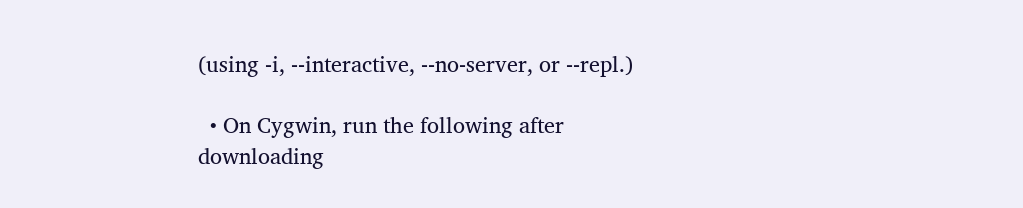(using -i, --interactive, --no-server, or --repl.)

  • On Cygwin, run the following after downloading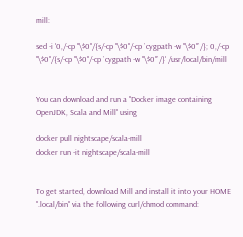mill:

sed -i '0,/-cp "\$0"/{s/-cp "\$0"/-cp `cygpath -w "\$0"`/}; 0,/-cp "\$0"/{s/-cp "\$0"/-cp `cygpath -w "\$0"`/}' /usr/local/bin/mill


You can download and run a "Docker image containing OpenJDK, Scala and Mill" using

docker pull nightscape/scala-mill
docker run -it nightscape/scala-mill


To get started, download Mill and install it into your HOME ".local/bin" via the following curl/chmod command: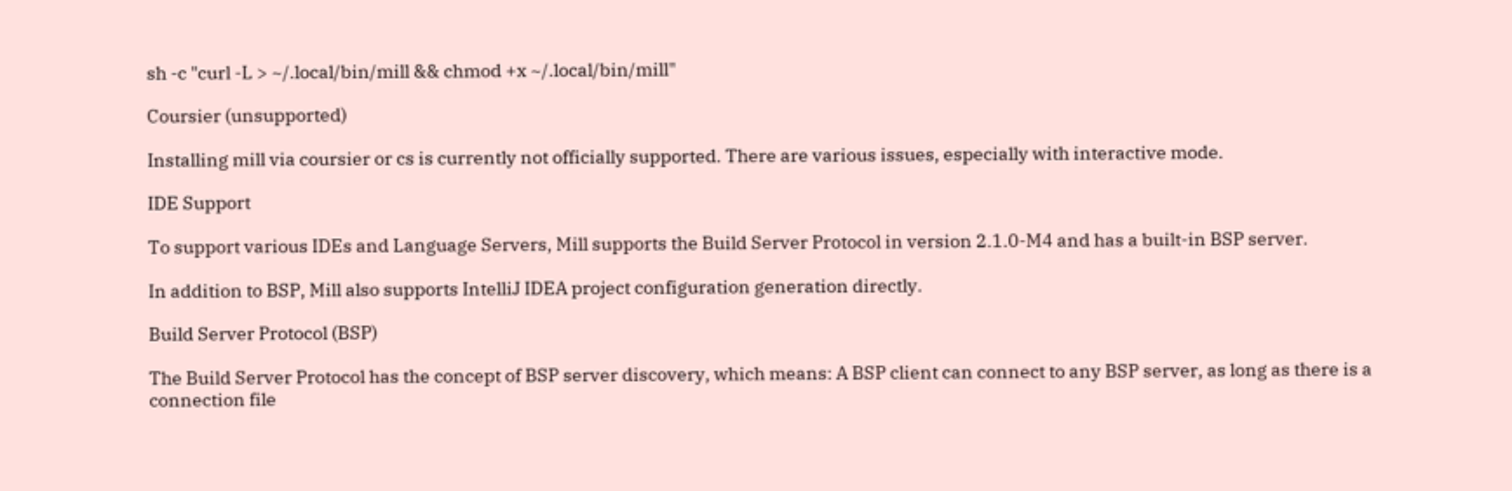sh -c "curl -L > ~/.local/bin/mill && chmod +x ~/.local/bin/mill"

Coursier (unsupported)

Installing mill via coursier or cs is currently not officially supported. There are various issues, especially with interactive mode.

IDE Support

To support various IDEs and Language Servers, Mill supports the Build Server Protocol in version 2.1.0-M4 and has a built-in BSP server.

In addition to BSP, Mill also supports IntelliJ IDEA project configuration generation directly.

Build Server Protocol (BSP)

The Build Server Protocol has the concept of BSP server discovery, which means: A BSP client can connect to any BSP server, as long as there is a connection file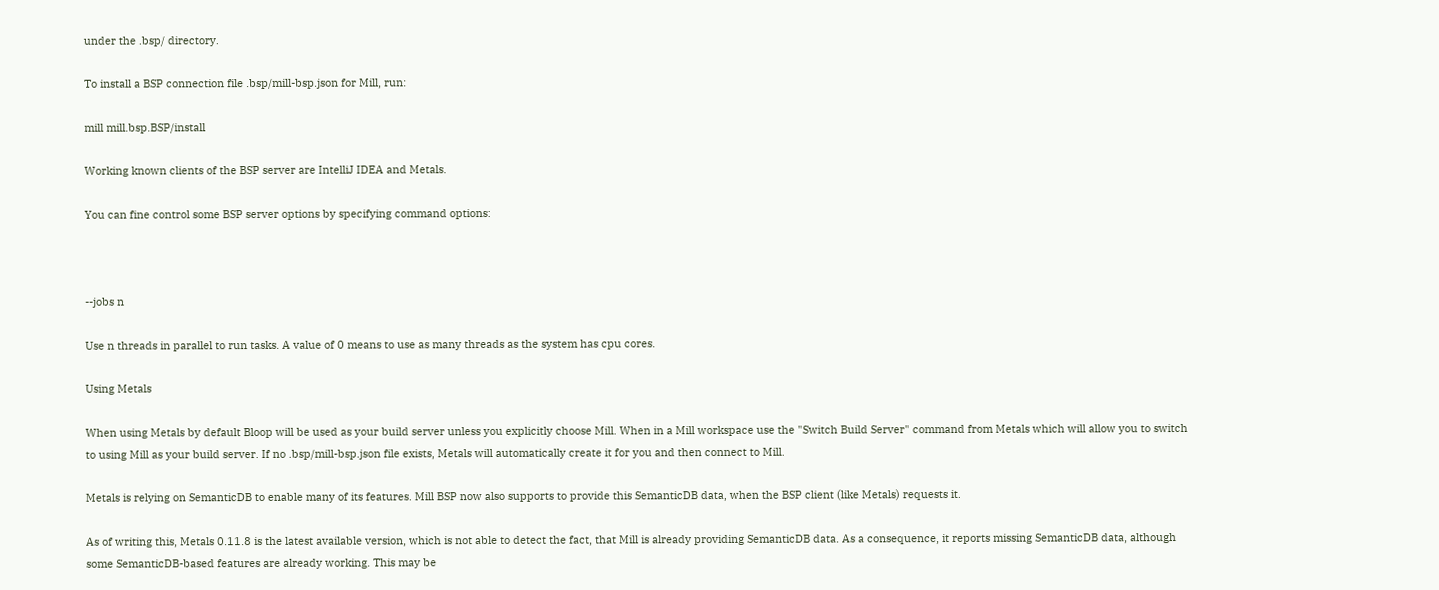under the .bsp/ directory.

To install a BSP connection file .bsp/mill-bsp.json for Mill, run:

mill mill.bsp.BSP/install

Working known clients of the BSP server are IntelliJ IDEA and Metals.

You can fine control some BSP server options by specifying command options:



--jobs n

Use n threads in parallel to run tasks. A value of 0 means to use as many threads as the system has cpu cores.

Using Metals

When using Metals by default Bloop will be used as your build server unless you explicitly choose Mill. When in a Mill workspace use the "Switch Build Server" command from Metals which will allow you to switch to using Mill as your build server. If no .bsp/mill-bsp.json file exists, Metals will automatically create it for you and then connect to Mill.

Metals is relying on SemanticDB to enable many of its features. Mill BSP now also supports to provide this SemanticDB data, when the BSP client (like Metals) requests it.

As of writing this, Metals 0.11.8 is the latest available version, which is not able to detect the fact, that Mill is already providing SemanticDB data. As a consequence, it reports missing SemanticDB data, although some SemanticDB-based features are already working. This may be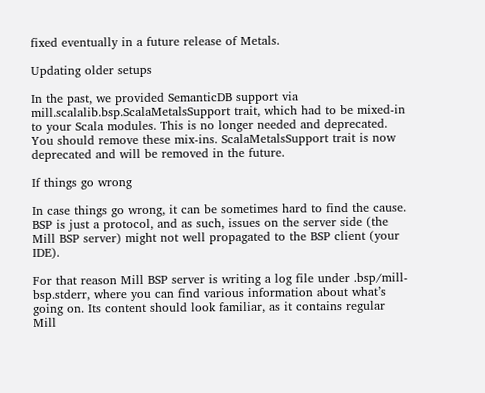fixed eventually in a future release of Metals.

Updating older setups

In the past, we provided SemanticDB support via mill.scalalib.bsp.ScalaMetalsSupport trait, which had to be mixed-in to your Scala modules. This is no longer needed and deprecated. You should remove these mix-ins. ScalaMetalsSupport trait is now deprecated and will be removed in the future.

If things go wrong

In case things go wrong, it can be sometimes hard to find the cause. BSP is just a protocol, and as such, issues on the server side (the Mill BSP server) might not well propagated to the BSP client (your IDE).

For that reason Mill BSP server is writing a log file under .bsp/mill-bsp.stderr, where you can find various information about what’s going on. Its content should look familiar, as it contains regular Mill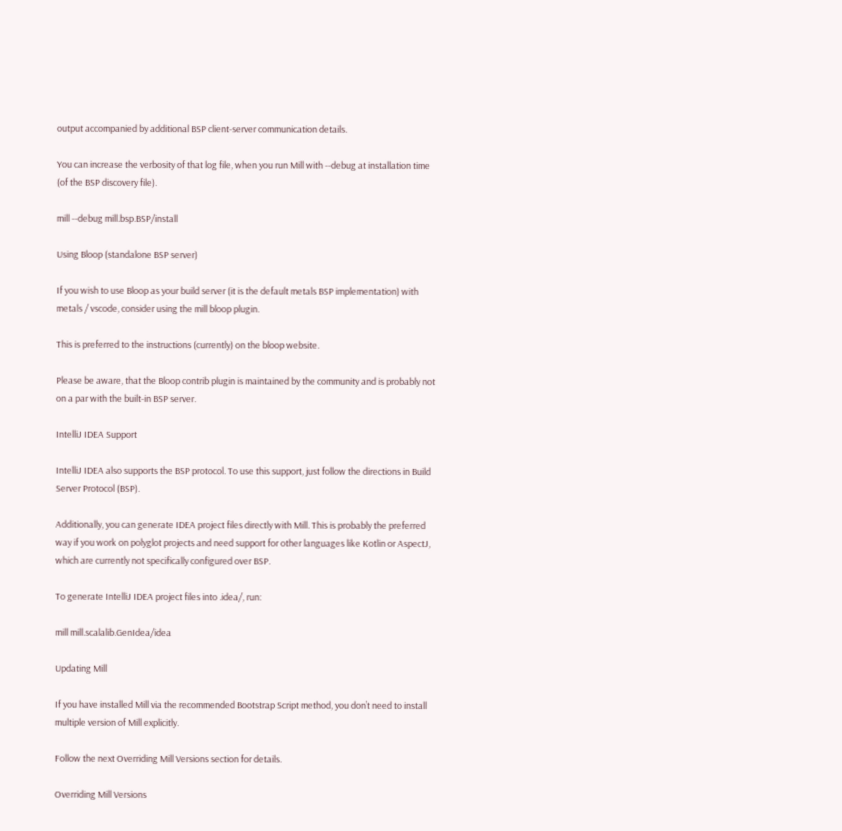output accompanied by additional BSP client-server communication details.

You can increase the verbosity of that log file, when you run Mill with --debug at installation time (of the BSP discovery file).

mill --debug mill.bsp.BSP/install

Using Bloop (standalone BSP server)

If you wish to use Bloop as your build server (it is the default metals BSP implementation) with metals / vscode, consider using the mill bloop plugin.

This is preferred to the instructions (currently) on the bloop website.

Please be aware, that the Bloop contrib plugin is maintained by the community and is probably not on a par with the built-in BSP server.

IntelliJ IDEA Support

IntelliJ IDEA also supports the BSP protocol. To use this support, just follow the directions in Build Server Protocol (BSP).

Additionally, you can generate IDEA project files directly with Mill. This is probably the preferred way if you work on polyglot projects and need support for other languages like Kotlin or AspectJ, which are currently not specifically configured over BSP.

To generate IntelliJ IDEA project files into .idea/, run:

mill mill.scalalib.GenIdea/idea

Updating Mill

If you have installed Mill via the recommended Bootstrap Script method, you don’t need to install multiple version of Mill explicitly.

Follow the next Overriding Mill Versions section for details.

Overriding Mill Versions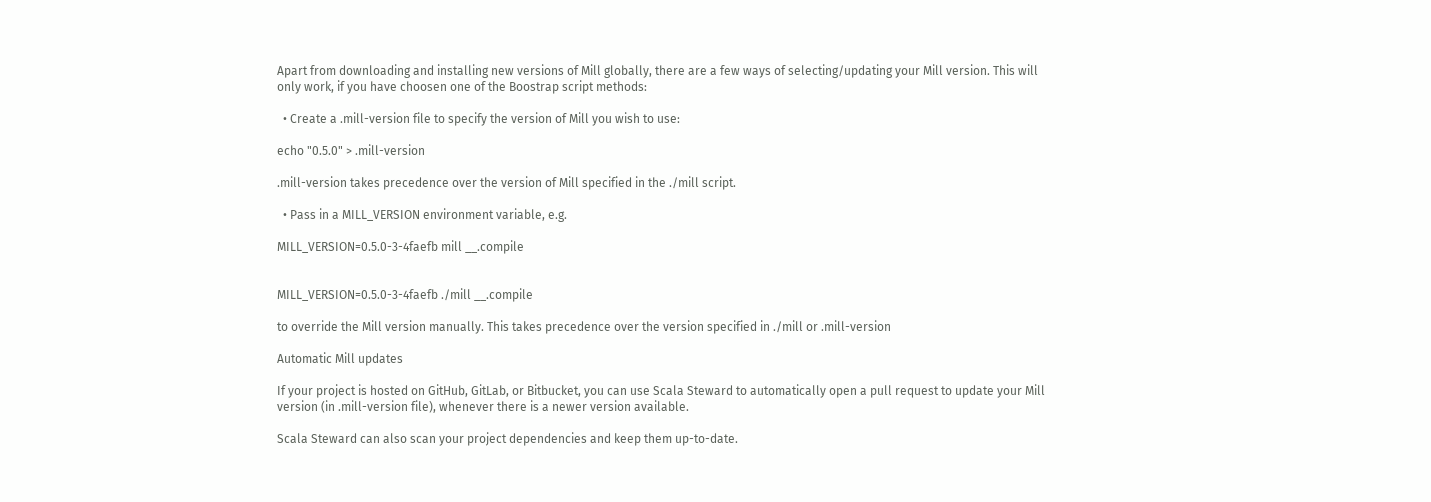Apart from downloading and installing new versions of Mill globally, there are a few ways of selecting/updating your Mill version. This will only work, if you have choosen one of the Boostrap script methods:

  • Create a .mill-version file to specify the version of Mill you wish to use:

echo "0.5.0" > .mill-version

.mill-version takes precedence over the version of Mill specified in the ./mill script.

  • Pass in a MILL_VERSION environment variable, e.g.

MILL_VERSION=0.5.0-3-4faefb mill __.compile


MILL_VERSION=0.5.0-3-4faefb ./mill __.compile

to override the Mill version manually. This takes precedence over the version specified in ./mill or .mill-version

Automatic Mill updates

If your project is hosted on GitHub, GitLab, or Bitbucket, you can use Scala Steward to automatically open a pull request to update your Mill version (in .mill-version file), whenever there is a newer version available.

Scala Steward can also scan your project dependencies and keep them up-to-date.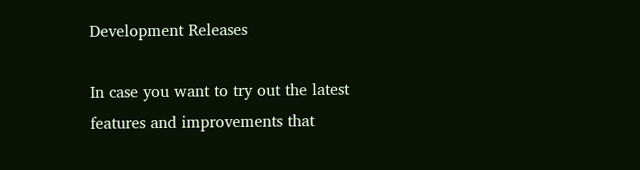Development Releases

In case you want to try out the latest features and improvements that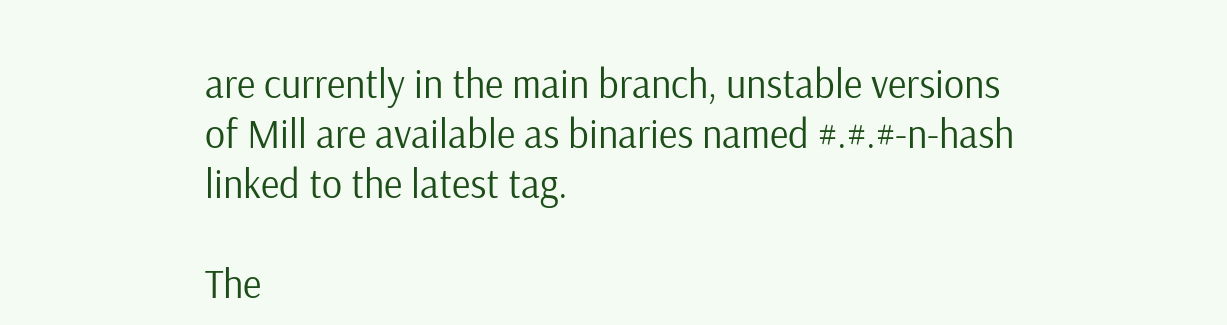are currently in the main branch, unstable versions of Mill are available as binaries named #.#.#-n-hash linked to the latest tag.

The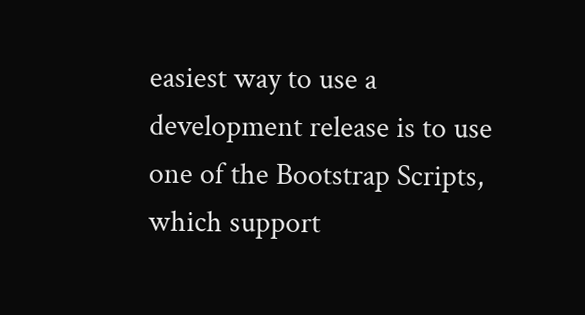easiest way to use a development release is to use one of the Bootstrap Scripts, which support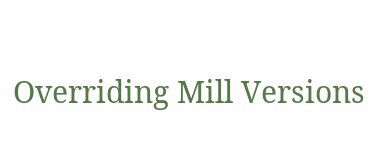Overriding Mill Versions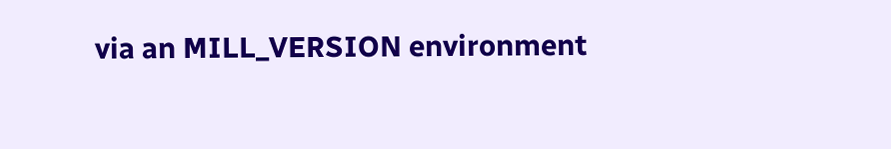via an MILL_VERSION environment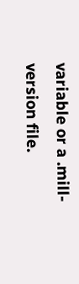variable or a .mill-version file.